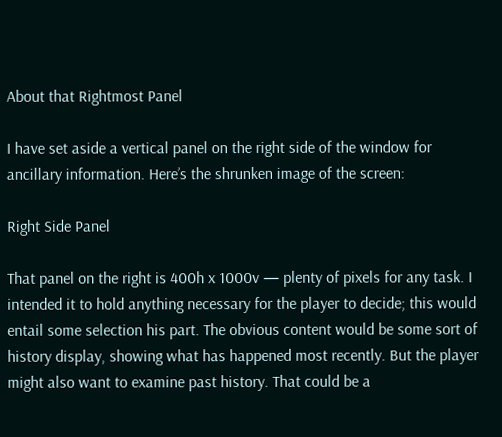About that Rightmost Panel

I have set aside a vertical panel on the right side of the window for ancillary information. Here’s the shrunken image of the screen:

Right Side Panel

That panel on the right is 400h x 1000v — plenty of pixels for any task. I intended it to hold anything necessary for the player to decide; this would entail some selection his part. The obvious content would be some sort of history display, showing what has happened most recently. But the player might also want to examine past history. That could be a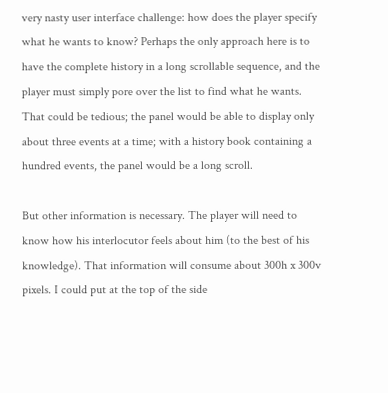very nasty user interface challenge: how does the player specify what he wants to know? Perhaps the only approach here is to have the complete history in a long scrollable sequence, and the player must simply pore over the list to find what he wants. That could be tedious; the panel would be able to display only about three events at a time; with a history book containing a hundred events, the panel would be a long scroll.

But other information is necessary. The player will need to know how his interlocutor feels about him (to the best of his knowledge). That information will consume about 300h x 300v pixels. I could put at the top of the side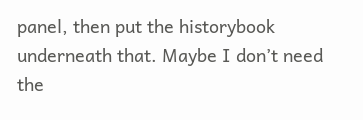panel, then put the historybook underneath that. Maybe I don’t need the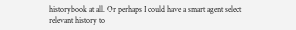historybook at all. Or perhaps I could have a smart agent select relevant history to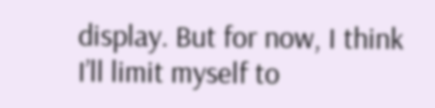display. But for now, I think I’ll limit myself to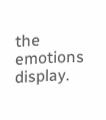the emotions display.